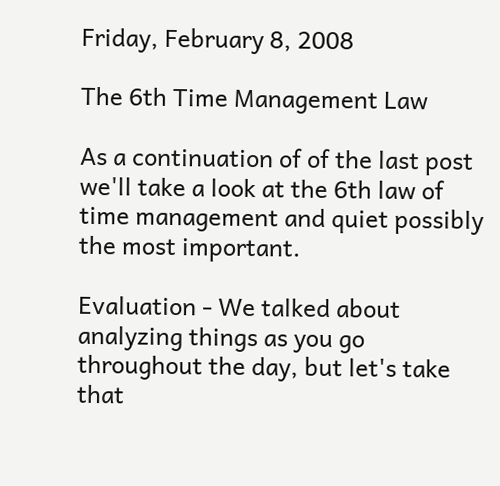Friday, February 8, 2008

The 6th Time Management Law

As a continuation of of the last post we'll take a look at the 6th law of time management and quiet possibly the most important.

Evaluation - We talked about analyzing things as you go throughout the day, but let's take that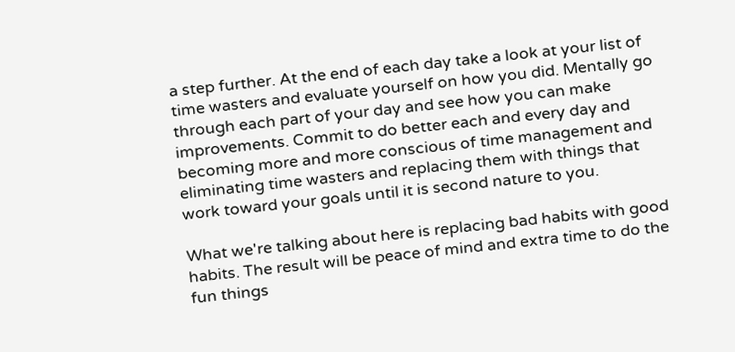a step further. At the end of each day take a look at your list of time wasters and evaluate yourself on how you did. Mentally go through each part of your day and see how you can make improvements. Commit to do better each and every day and becoming more and more conscious of time management and eliminating time wasters and replacing them with things that work toward your goals until it is second nature to you.

What we're talking about here is replacing bad habits with good habits. The result will be peace of mind and extra time to do the fun things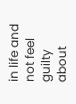in life and not feel guilty about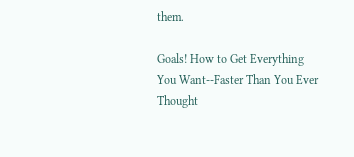them.

Goals! How to Get Everything You Want--Faster Than You Ever Thought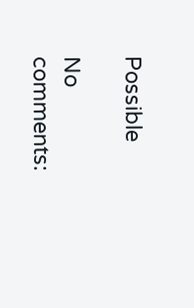Possible

No comments: